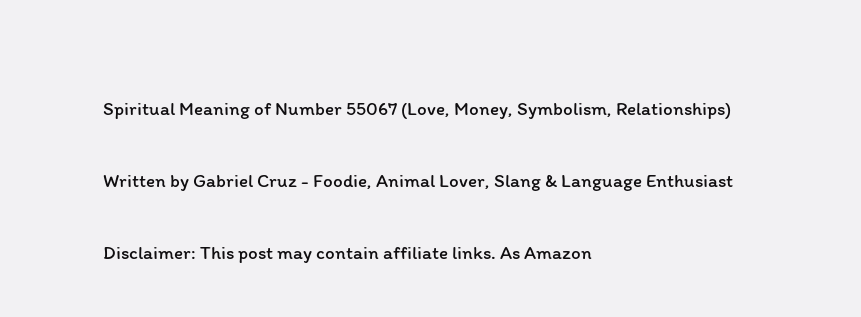Spiritual Meaning of Number 55067 (Love, Money, Symbolism, Relationships)

Written by Gabriel Cruz - Foodie, Animal Lover, Slang & Language Enthusiast

Disclaimer: This post may contain affiliate links. As Amazon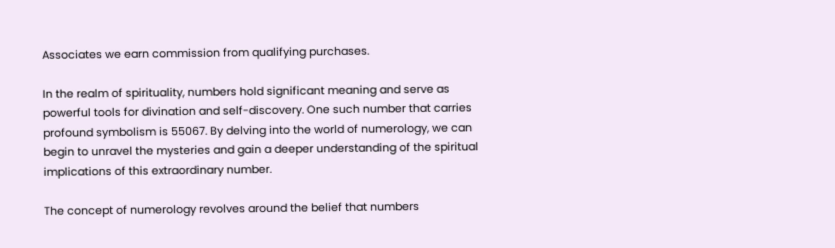Associates we earn commission from qualifying purchases.

In the realm of spirituality, numbers hold significant meaning and serve as powerful tools for divination and self-discovery. One such number that carries profound symbolism is 55067. By delving into the world of numerology, we can begin to unravel the mysteries and gain a deeper understanding of the spiritual implications of this extraordinary number.

The concept of numerology revolves around the belief that numbers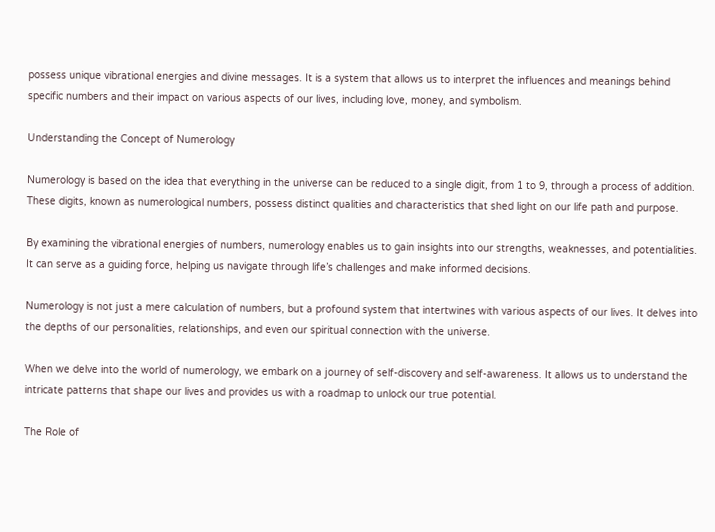possess unique vibrational energies and divine messages. It is a system that allows us to interpret the influences and meanings behind specific numbers and their impact on various aspects of our lives, including love, money, and symbolism.

Understanding the Concept of Numerology

Numerology is based on the idea that everything in the universe can be reduced to a single digit, from 1 to 9, through a process of addition. These digits, known as numerological numbers, possess distinct qualities and characteristics that shed light on our life path and purpose.

By examining the vibrational energies of numbers, numerology enables us to gain insights into our strengths, weaknesses, and potentialities. It can serve as a guiding force, helping us navigate through life’s challenges and make informed decisions.

Numerology is not just a mere calculation of numbers, but a profound system that intertwines with various aspects of our lives. It delves into the depths of our personalities, relationships, and even our spiritual connection with the universe.

When we delve into the world of numerology, we embark on a journey of self-discovery and self-awareness. It allows us to understand the intricate patterns that shape our lives and provides us with a roadmap to unlock our true potential.

The Role of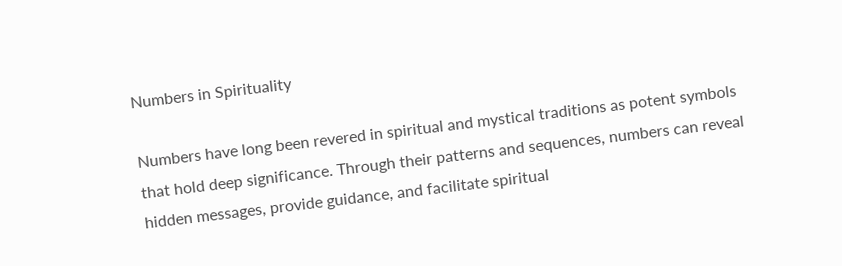Numbers in Spirituality

Numbers have long been revered in spiritual and mystical traditions as potent symbols that hold deep significance. Through their patterns and sequences, numbers can reveal hidden messages, provide guidance, and facilitate spiritual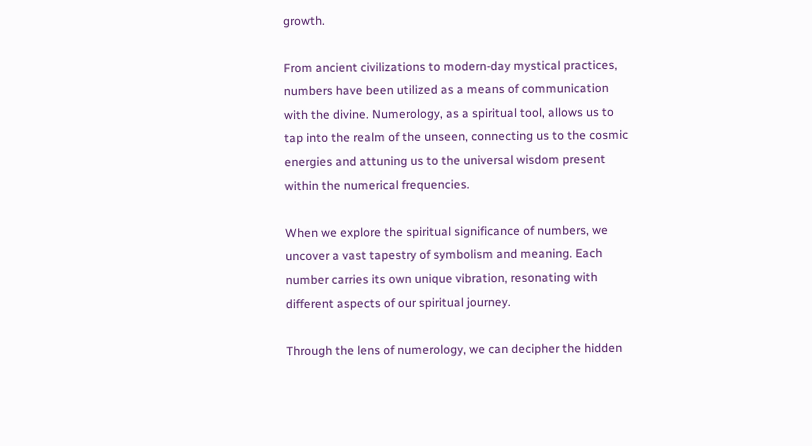growth.

From ancient civilizations to modern-day mystical practices, numbers have been utilized as a means of communication with the divine. Numerology, as a spiritual tool, allows us to tap into the realm of the unseen, connecting us to the cosmic energies and attuning us to the universal wisdom present within the numerical frequencies.

When we explore the spiritual significance of numbers, we uncover a vast tapestry of symbolism and meaning. Each number carries its own unique vibration, resonating with different aspects of our spiritual journey.

Through the lens of numerology, we can decipher the hidden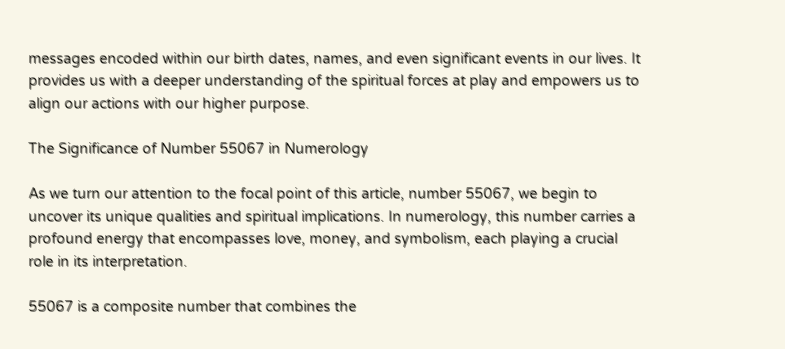messages encoded within our birth dates, names, and even significant events in our lives. It provides us with a deeper understanding of the spiritual forces at play and empowers us to align our actions with our higher purpose.

The Significance of Number 55067 in Numerology

As we turn our attention to the focal point of this article, number 55067, we begin to uncover its unique qualities and spiritual implications. In numerology, this number carries a profound energy that encompasses love, money, and symbolism, each playing a crucial role in its interpretation.

55067 is a composite number that combines the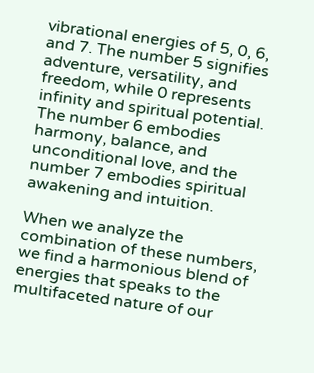vibrational energies of 5, 0, 6, and 7. The number 5 signifies adventure, versatility, and freedom, while 0 represents infinity and spiritual potential. The number 6 embodies harmony, balance, and unconditional love, and the number 7 embodies spiritual awakening and intuition.

When we analyze the combination of these numbers, we find a harmonious blend of energies that speaks to the multifaceted nature of our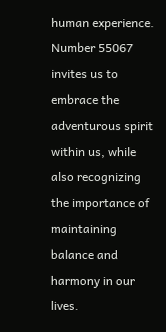human experience. Number 55067 invites us to embrace the adventurous spirit within us, while also recognizing the importance of maintaining balance and harmony in our lives.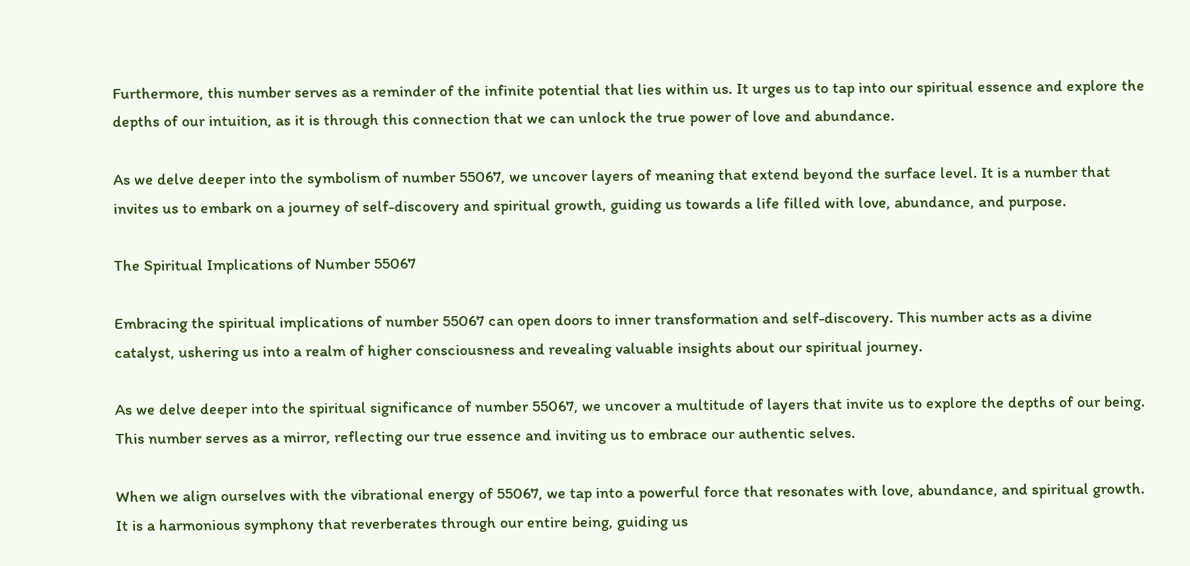Furthermore, this number serves as a reminder of the infinite potential that lies within us. It urges us to tap into our spiritual essence and explore the depths of our intuition, as it is through this connection that we can unlock the true power of love and abundance.

As we delve deeper into the symbolism of number 55067, we uncover layers of meaning that extend beyond the surface level. It is a number that invites us to embark on a journey of self-discovery and spiritual growth, guiding us towards a life filled with love, abundance, and purpose.

The Spiritual Implications of Number 55067

Embracing the spiritual implications of number 55067 can open doors to inner transformation and self-discovery. This number acts as a divine catalyst, ushering us into a realm of higher consciousness and revealing valuable insights about our spiritual journey.

As we delve deeper into the spiritual significance of number 55067, we uncover a multitude of layers that invite us to explore the depths of our being. This number serves as a mirror, reflecting our true essence and inviting us to embrace our authentic selves.

When we align ourselves with the vibrational energy of 55067, we tap into a powerful force that resonates with love, abundance, and spiritual growth. It is a harmonious symphony that reverberates through our entire being, guiding us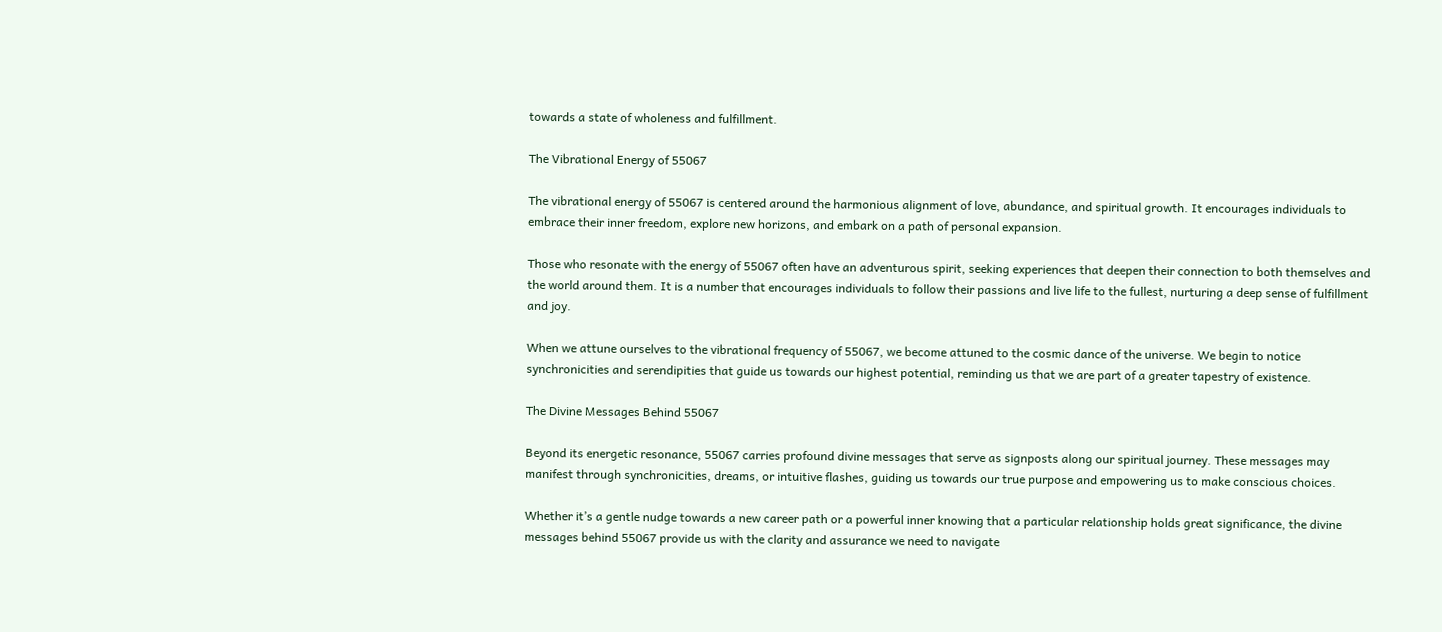towards a state of wholeness and fulfillment.

The Vibrational Energy of 55067

The vibrational energy of 55067 is centered around the harmonious alignment of love, abundance, and spiritual growth. It encourages individuals to embrace their inner freedom, explore new horizons, and embark on a path of personal expansion.

Those who resonate with the energy of 55067 often have an adventurous spirit, seeking experiences that deepen their connection to both themselves and the world around them. It is a number that encourages individuals to follow their passions and live life to the fullest, nurturing a deep sense of fulfillment and joy.

When we attune ourselves to the vibrational frequency of 55067, we become attuned to the cosmic dance of the universe. We begin to notice synchronicities and serendipities that guide us towards our highest potential, reminding us that we are part of a greater tapestry of existence.

The Divine Messages Behind 55067

Beyond its energetic resonance, 55067 carries profound divine messages that serve as signposts along our spiritual journey. These messages may manifest through synchronicities, dreams, or intuitive flashes, guiding us towards our true purpose and empowering us to make conscious choices.

Whether it’s a gentle nudge towards a new career path or a powerful inner knowing that a particular relationship holds great significance, the divine messages behind 55067 provide us with the clarity and assurance we need to navigate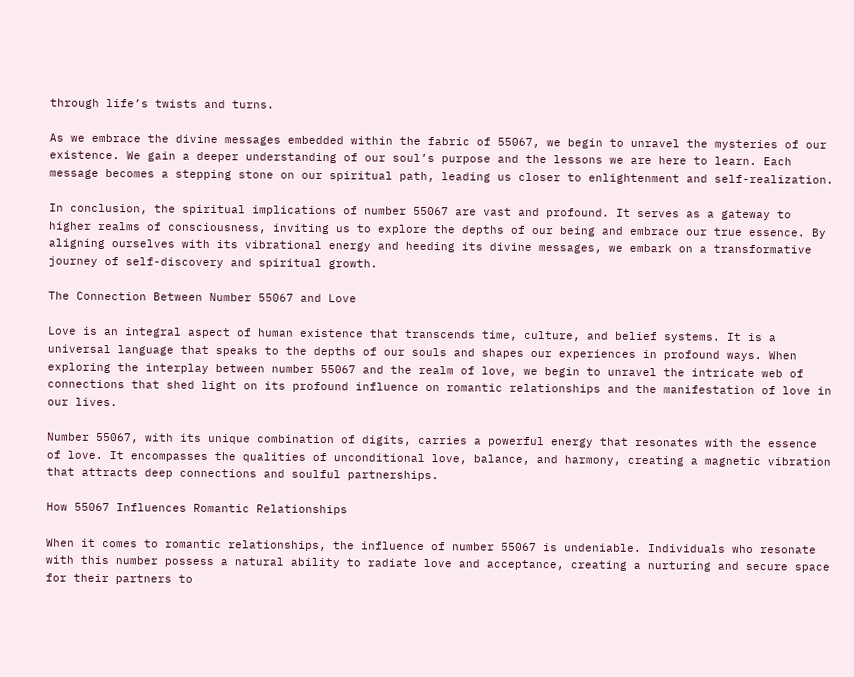through life’s twists and turns.

As we embrace the divine messages embedded within the fabric of 55067, we begin to unravel the mysteries of our existence. We gain a deeper understanding of our soul’s purpose and the lessons we are here to learn. Each message becomes a stepping stone on our spiritual path, leading us closer to enlightenment and self-realization.

In conclusion, the spiritual implications of number 55067 are vast and profound. It serves as a gateway to higher realms of consciousness, inviting us to explore the depths of our being and embrace our true essence. By aligning ourselves with its vibrational energy and heeding its divine messages, we embark on a transformative journey of self-discovery and spiritual growth.

The Connection Between Number 55067 and Love

Love is an integral aspect of human existence that transcends time, culture, and belief systems. It is a universal language that speaks to the depths of our souls and shapes our experiences in profound ways. When exploring the interplay between number 55067 and the realm of love, we begin to unravel the intricate web of connections that shed light on its profound influence on romantic relationships and the manifestation of love in our lives.

Number 55067, with its unique combination of digits, carries a powerful energy that resonates with the essence of love. It encompasses the qualities of unconditional love, balance, and harmony, creating a magnetic vibration that attracts deep connections and soulful partnerships.

How 55067 Influences Romantic Relationships

When it comes to romantic relationships, the influence of number 55067 is undeniable. Individuals who resonate with this number possess a natural ability to radiate love and acceptance, creating a nurturing and secure space for their partners to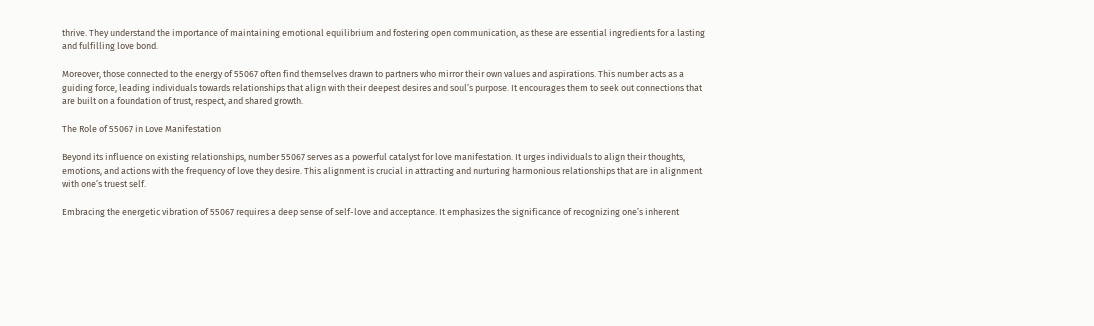thrive. They understand the importance of maintaining emotional equilibrium and fostering open communication, as these are essential ingredients for a lasting and fulfilling love bond.

Moreover, those connected to the energy of 55067 often find themselves drawn to partners who mirror their own values and aspirations. This number acts as a guiding force, leading individuals towards relationships that align with their deepest desires and soul’s purpose. It encourages them to seek out connections that are built on a foundation of trust, respect, and shared growth.

The Role of 55067 in Love Manifestation

Beyond its influence on existing relationships, number 55067 serves as a powerful catalyst for love manifestation. It urges individuals to align their thoughts, emotions, and actions with the frequency of love they desire. This alignment is crucial in attracting and nurturing harmonious relationships that are in alignment with one’s truest self.

Embracing the energetic vibration of 55067 requires a deep sense of self-love and acceptance. It emphasizes the significance of recognizing one’s inherent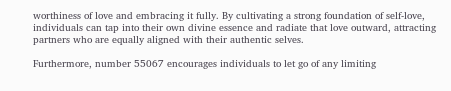worthiness of love and embracing it fully. By cultivating a strong foundation of self-love, individuals can tap into their own divine essence and radiate that love outward, attracting partners who are equally aligned with their authentic selves.

Furthermore, number 55067 encourages individuals to let go of any limiting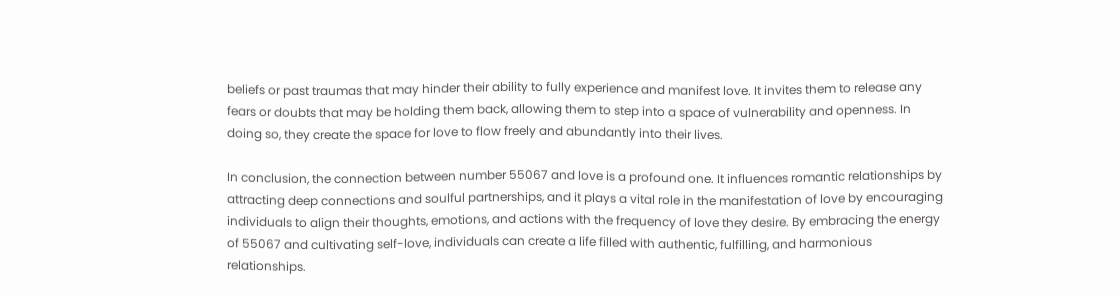beliefs or past traumas that may hinder their ability to fully experience and manifest love. It invites them to release any fears or doubts that may be holding them back, allowing them to step into a space of vulnerability and openness. In doing so, they create the space for love to flow freely and abundantly into their lives.

In conclusion, the connection between number 55067 and love is a profound one. It influences romantic relationships by attracting deep connections and soulful partnerships, and it plays a vital role in the manifestation of love by encouraging individuals to align their thoughts, emotions, and actions with the frequency of love they desire. By embracing the energy of 55067 and cultivating self-love, individuals can create a life filled with authentic, fulfilling, and harmonious relationships.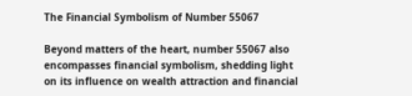The Financial Symbolism of Number 55067

Beyond matters of the heart, number 55067 also encompasses financial symbolism, shedding light on its influence on wealth attraction and financial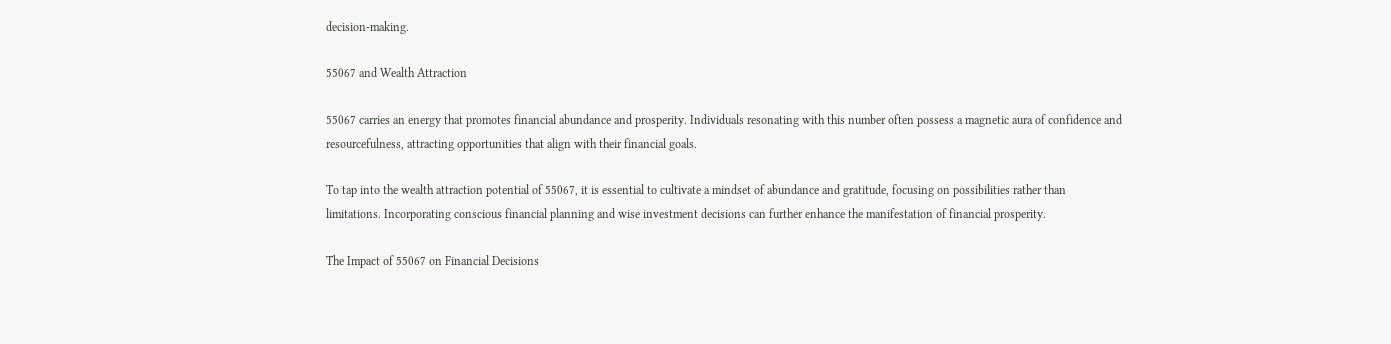decision-making.

55067 and Wealth Attraction

55067 carries an energy that promotes financial abundance and prosperity. Individuals resonating with this number often possess a magnetic aura of confidence and resourcefulness, attracting opportunities that align with their financial goals.

To tap into the wealth attraction potential of 55067, it is essential to cultivate a mindset of abundance and gratitude, focusing on possibilities rather than limitations. Incorporating conscious financial planning and wise investment decisions can further enhance the manifestation of financial prosperity.

The Impact of 55067 on Financial Decisions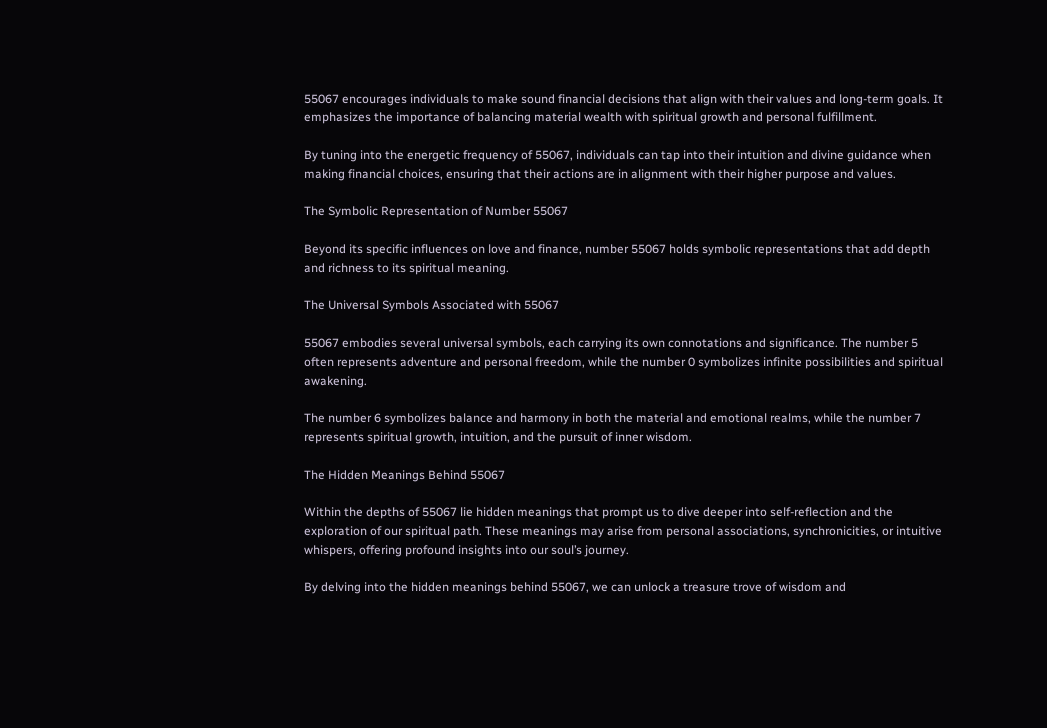55067 encourages individuals to make sound financial decisions that align with their values and long-term goals. It emphasizes the importance of balancing material wealth with spiritual growth and personal fulfillment.

By tuning into the energetic frequency of 55067, individuals can tap into their intuition and divine guidance when making financial choices, ensuring that their actions are in alignment with their higher purpose and values.

The Symbolic Representation of Number 55067

Beyond its specific influences on love and finance, number 55067 holds symbolic representations that add depth and richness to its spiritual meaning.

The Universal Symbols Associated with 55067

55067 embodies several universal symbols, each carrying its own connotations and significance. The number 5 often represents adventure and personal freedom, while the number 0 symbolizes infinite possibilities and spiritual awakening.

The number 6 symbolizes balance and harmony in both the material and emotional realms, while the number 7 represents spiritual growth, intuition, and the pursuit of inner wisdom.

The Hidden Meanings Behind 55067

Within the depths of 55067 lie hidden meanings that prompt us to dive deeper into self-reflection and the exploration of our spiritual path. These meanings may arise from personal associations, synchronicities, or intuitive whispers, offering profound insights into our soul’s journey.

By delving into the hidden meanings behind 55067, we can unlock a treasure trove of wisdom and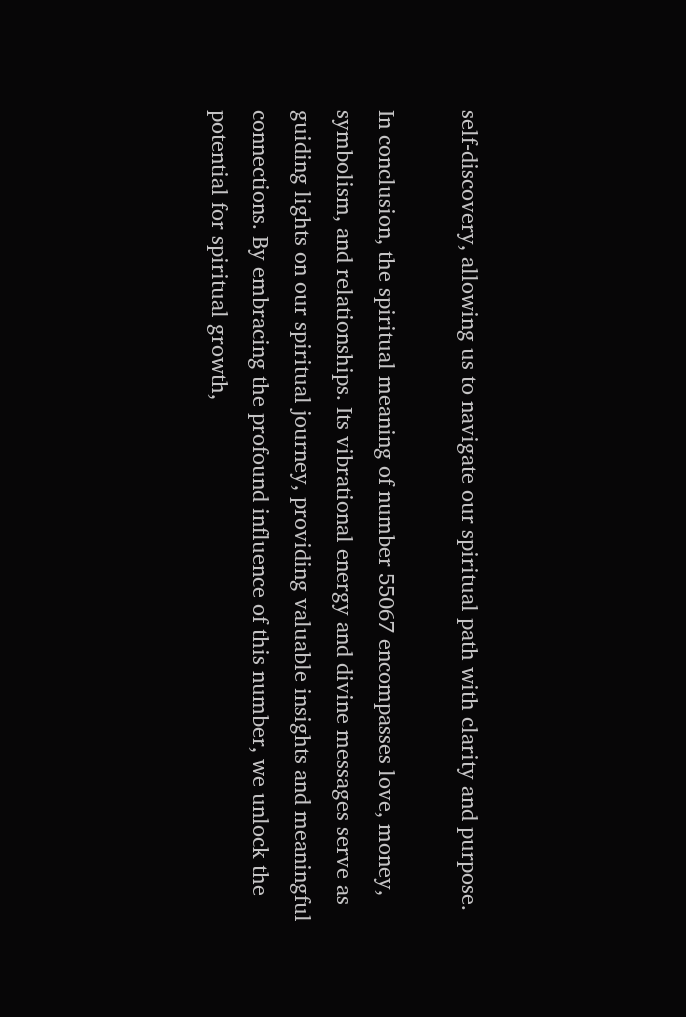self-discovery, allowing us to navigate our spiritual path with clarity and purpose.

In conclusion, the spiritual meaning of number 55067 encompasses love, money, symbolism, and relationships. Its vibrational energy and divine messages serve as guiding lights on our spiritual journey, providing valuable insights and meaningful connections. By embracing the profound influence of this number, we unlock the potential for spiritual growth,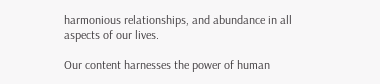harmonious relationships, and abundance in all aspects of our lives.

Our content harnesses the power of human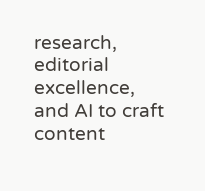research, editorial excellence, and AI to craft content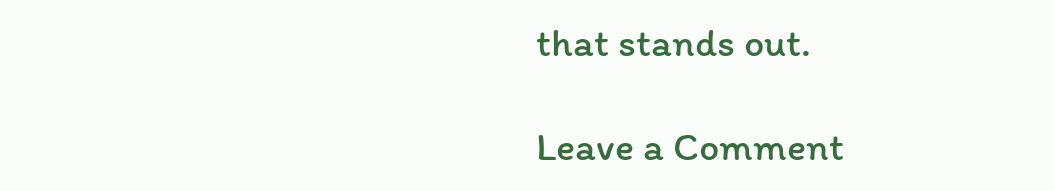that stands out.

Leave a Comment